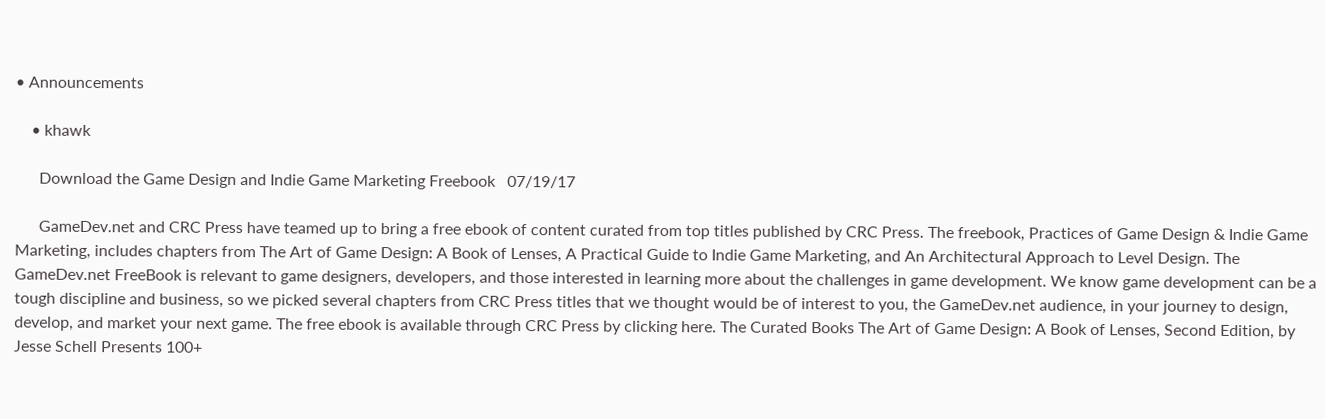• Announcements

    • khawk

      Download the Game Design and Indie Game Marketing Freebook   07/19/17

      GameDev.net and CRC Press have teamed up to bring a free ebook of content curated from top titles published by CRC Press. The freebook, Practices of Game Design & Indie Game Marketing, includes chapters from The Art of Game Design: A Book of Lenses, A Practical Guide to Indie Game Marketing, and An Architectural Approach to Level Design. The GameDev.net FreeBook is relevant to game designers, developers, and those interested in learning more about the challenges in game development. We know game development can be a tough discipline and business, so we picked several chapters from CRC Press titles that we thought would be of interest to you, the GameDev.net audience, in your journey to design, develop, and market your next game. The free ebook is available through CRC Press by clicking here. The Curated Books The Art of Game Design: A Book of Lenses, Second Edition, by Jesse Schell Presents 100+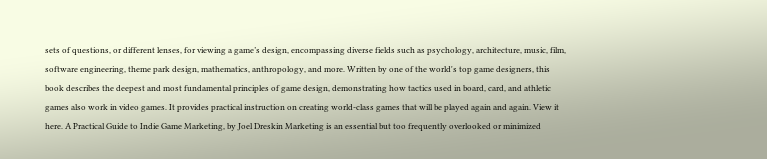sets of questions, or different lenses, for viewing a game’s design, encompassing diverse fields such as psychology, architecture, music, film, software engineering, theme park design, mathematics, anthropology, and more. Written by one of the world's top game designers, this book describes the deepest and most fundamental principles of game design, demonstrating how tactics used in board, card, and athletic games also work in video games. It provides practical instruction on creating world-class games that will be played again and again. View it here. A Practical Guide to Indie Game Marketing, by Joel Dreskin Marketing is an essential but too frequently overlooked or minimized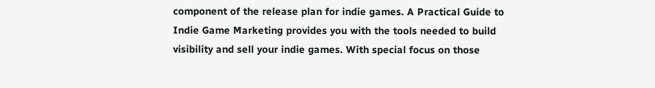component of the release plan for indie games. A Practical Guide to Indie Game Marketing provides you with the tools needed to build visibility and sell your indie games. With special focus on those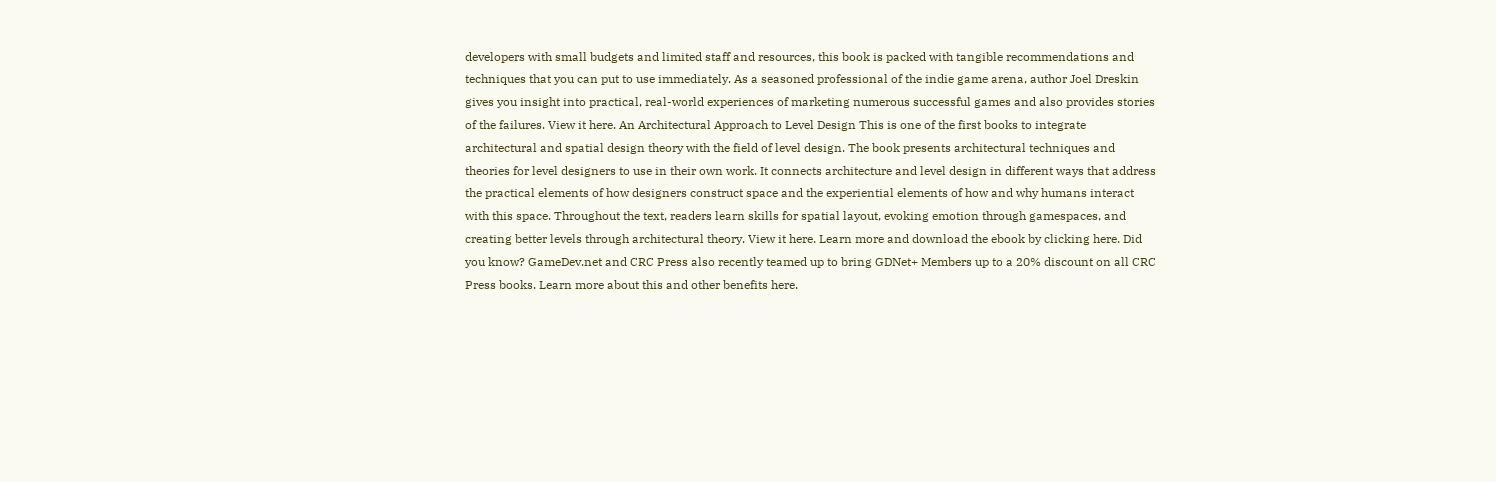developers with small budgets and limited staff and resources, this book is packed with tangible recommendations and techniques that you can put to use immediately. As a seasoned professional of the indie game arena, author Joel Dreskin gives you insight into practical, real-world experiences of marketing numerous successful games and also provides stories of the failures. View it here. An Architectural Approach to Level Design This is one of the first books to integrate architectural and spatial design theory with the field of level design. The book presents architectural techniques and theories for level designers to use in their own work. It connects architecture and level design in different ways that address the practical elements of how designers construct space and the experiential elements of how and why humans interact with this space. Throughout the text, readers learn skills for spatial layout, evoking emotion through gamespaces, and creating better levels through architectural theory. View it here. Learn more and download the ebook by clicking here. Did you know? GameDev.net and CRC Press also recently teamed up to bring GDNet+ Members up to a 20% discount on all CRC Press books. Learn more about this and other benefits here.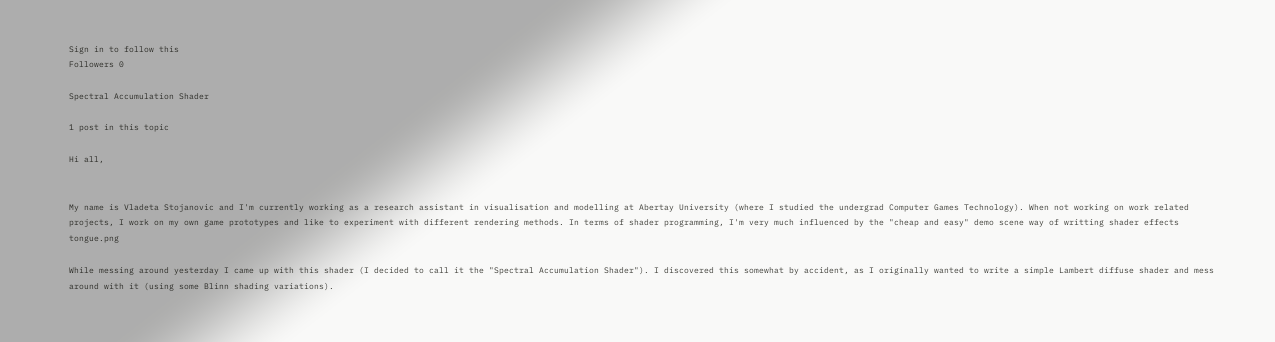Sign in to follow this
Followers 0

Spectral Accumulation Shader

1 post in this topic

Hi all,


My name is Vladeta Stojanovic and I'm currently working as a research assistant in visualisation and modelling at Abertay University (where I studied the undergrad Computer Games Technology). When not working on work related projects, I work on my own game prototypes and like to experiment with different rendering methods. In terms of shader programming, I'm very much influenced by the "cheap and easy" demo scene way of writting shader effects tongue.png

While messing around yesterday I came up with this shader (I decided to call it the "Spectral Accumulation Shader"). I discovered this somewhat by accident, as I originally wanted to write a simple Lambert diffuse shader and mess around with it (using some Blinn shading variations).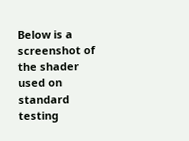Below is a screenshot of the shader used on standard testing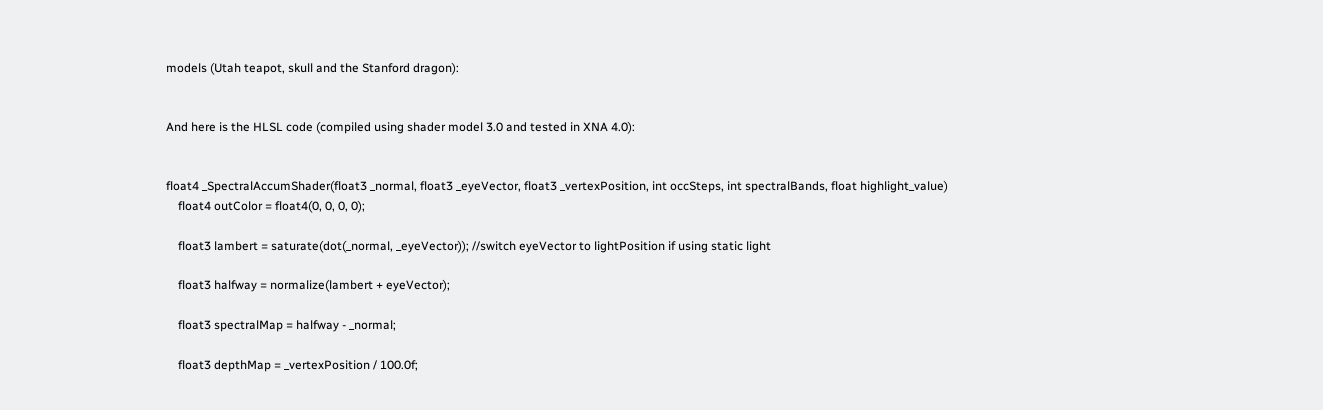models (Utah teapot, skull and the Stanford dragon):


And here is the HLSL code (compiled using shader model 3.0 and tested in XNA 4.0):


float4 _SpectralAccumShader(float3 _normal, float3 _eyeVector, float3 _vertexPosition, int occSteps, int spectralBands, float highlight_value)
    float4 outColor = float4(0, 0, 0, 0);

    float3 lambert = saturate(dot(_normal, _eyeVector)); //switch eyeVector to lightPosition if using static light

    float3 halfway = normalize(lambert + eyeVector);

    float3 spectralMap = halfway - _normal;

    float3 depthMap = _vertexPosition / 100.0f;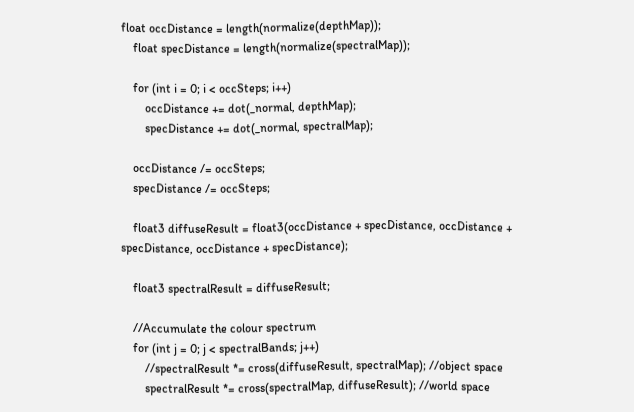float occDistance = length(normalize(depthMap));
    float specDistance = length(normalize(spectralMap));

    for (int i = 0; i < occSteps; i++)
        occDistance += dot(_normal, depthMap);
        specDistance += dot(_normal, spectralMap);

    occDistance /= occSteps;
    specDistance /= occSteps;

    float3 diffuseResult = float3(occDistance + specDistance, occDistance + specDistance, occDistance + specDistance);

    float3 spectralResult = diffuseResult;

    //Accumulate the colour spectrum
    for (int j = 0; j < spectralBands; j++)
        //spectralResult *= cross(diffuseResult, spectralMap); //object space
        spectralResult *= cross(spectralMap, diffuseResult); //world space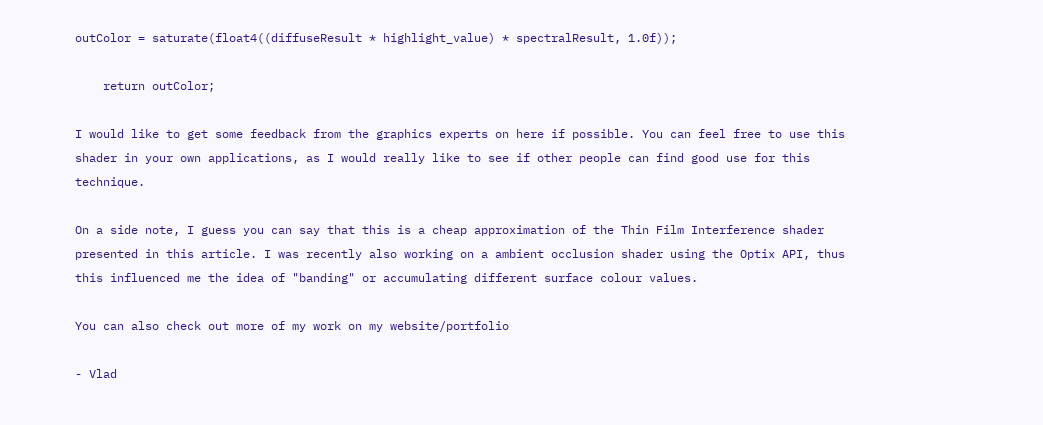outColor = saturate(float4((diffuseResult * highlight_value) * spectralResult, 1.0f));

    return outColor;

I would like to get some feedback from the graphics experts on here if possible. You can feel free to use this shader in your own applications, as I would really like to see if other people can find good use for this technique.

On a side note, I guess you can say that this is a cheap approximation of the Thin Film Interference shader presented in this article. I was recently also working on a ambient occlusion shader using the Optix API, thus this influenced me the idea of "banding" or accumulating different surface colour values.

You can also check out more of my work on my website/portfolio

- Vlad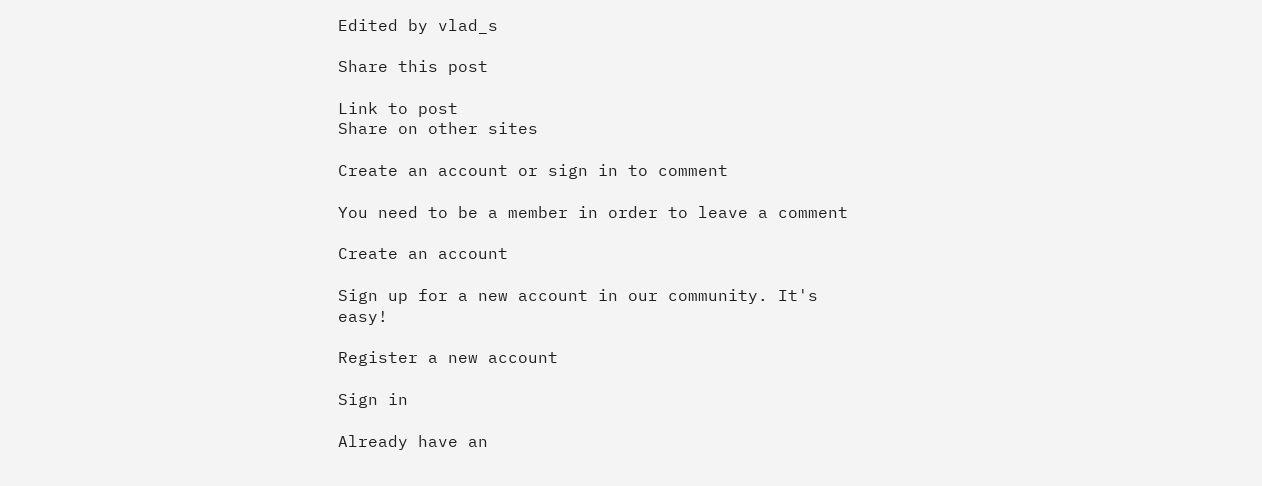Edited by vlad_s

Share this post

Link to post
Share on other sites

Create an account or sign in to comment

You need to be a member in order to leave a comment

Create an account

Sign up for a new account in our community. It's easy!

Register a new account

Sign in

Already have an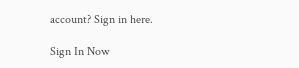account? Sign in here.

Sign In Now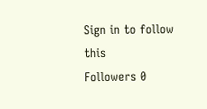Sign in to follow this
Followers 0